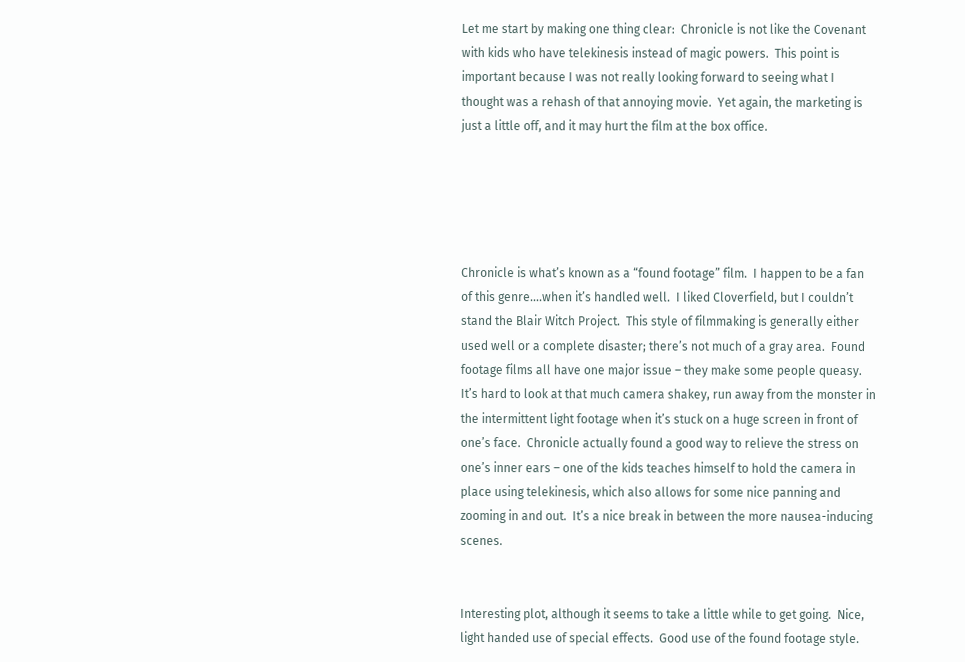Let me start by making one thing clear:  Chronicle is not like the Covenant with kids who have telekinesis instead of magic powers.  This point is important because I was not really looking forward to seeing what I thought was a rehash of that annoying movie.  Yet again, the marketing is just a little off, and it may hurt the film at the box office.





Chronicle is what’s known as a “found footage” film.  I happen to be a fan of this genre….when it’s handled well.  I liked Cloverfield, but I couldn’t stand the Blair Witch Project.  This style of filmmaking is generally either used well or a complete disaster; there’s not much of a gray area.  Found footage films all have one major issue – they make some people queasy.  It’s hard to look at that much camera shakey, run away from the monster in the intermittent light footage when it’s stuck on a huge screen in front of one’s face.  Chronicle actually found a good way to relieve the stress on one’s inner ears – one of the kids teaches himself to hold the camera in place using telekinesis, which also allows for some nice panning and zooming in and out.  It’s a nice break in between the more nausea-inducing scenes.


Interesting plot, although it seems to take a little while to get going.  Nice, light handed use of special effects.  Good use of the found footage style.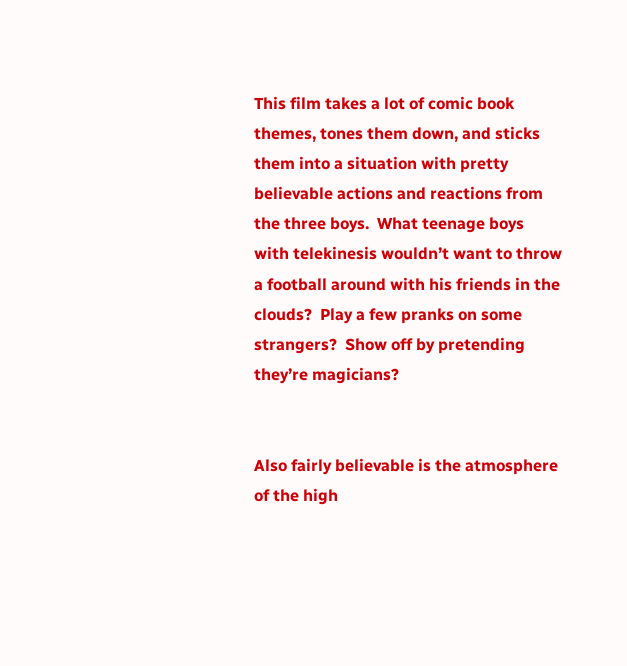This film takes a lot of comic book themes, tones them down, and sticks them into a situation with pretty believable actions and reactions from the three boys.  What teenage boys with telekinesis wouldn’t want to throw a football around with his friends in the clouds?  Play a few pranks on some strangers?  Show off by pretending they’re magicians?


Also fairly believable is the atmosphere of the high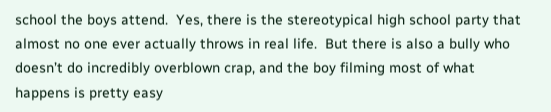school the boys attend.  Yes, there is the stereotypical high school party that almost no one ever actually throws in real life.  But there is also a bully who doesn’t do incredibly overblown crap, and the boy filming most of what happens is pretty easy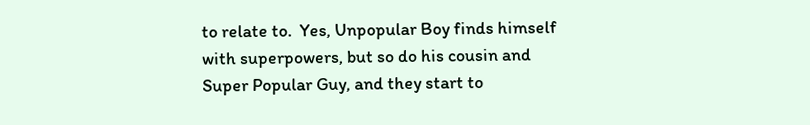to relate to.  Yes, Unpopular Boy finds himself with superpowers, but so do his cousin and  Super Popular Guy, and they start to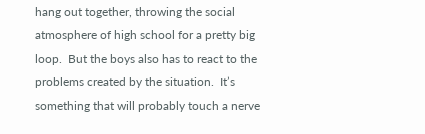hang out together, throwing the social atmosphere of high school for a pretty big loop.  But the boys also has to react to the problems created by the situation.  It’s something that will probably touch a nerve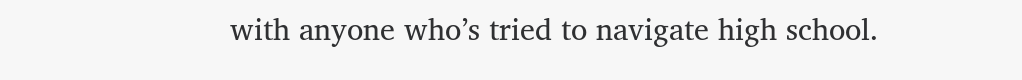with anyone who’s tried to navigate high school.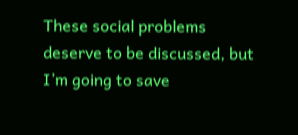These social problems deserve to be discussed, but I’m going to save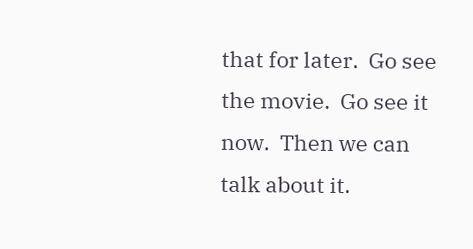that for later.  Go see the movie.  Go see it now.  Then we can talk about it.